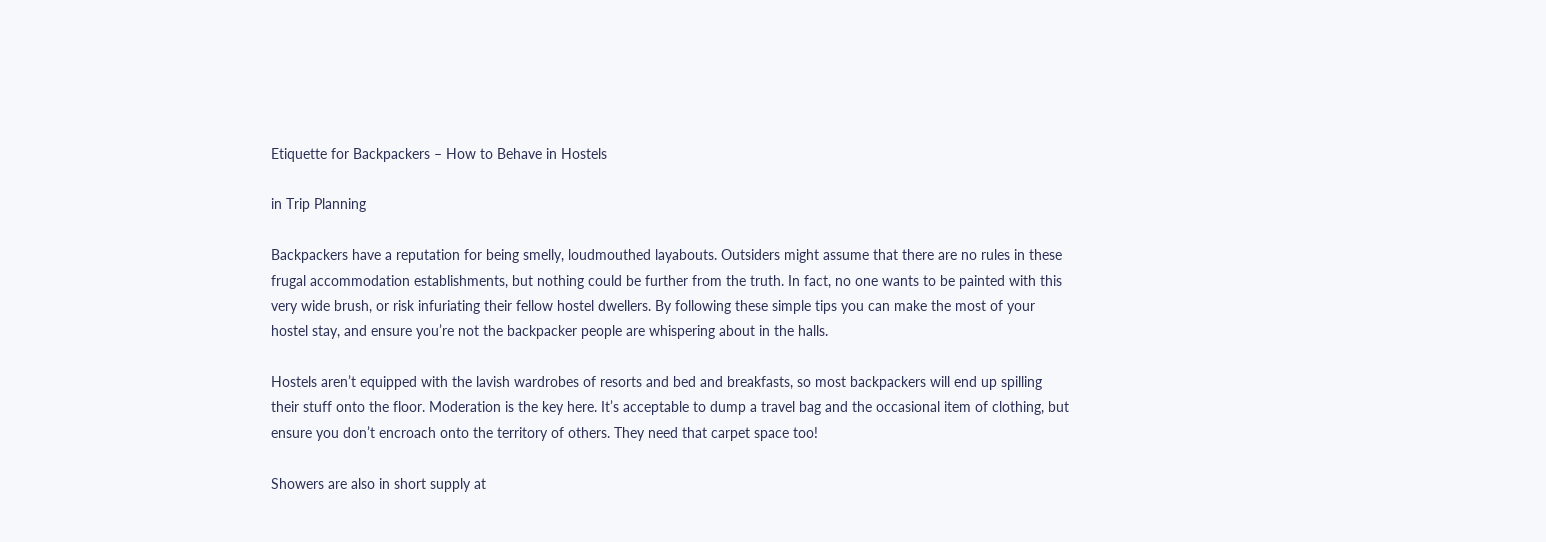Etiquette for Backpackers – How to Behave in Hostels

in Trip Planning

Backpackers have a reputation for being smelly, loudmouthed layabouts. Outsiders might assume that there are no rules in these frugal accommodation establishments, but nothing could be further from the truth. In fact, no one wants to be painted with this very wide brush, or risk infuriating their fellow hostel dwellers. By following these simple tips you can make the most of your hostel stay, and ensure you’re not the backpacker people are whispering about in the halls.

Hostels aren’t equipped with the lavish wardrobes of resorts and bed and breakfasts, so most backpackers will end up spilling their stuff onto the floor. Moderation is the key here. It’s acceptable to dump a travel bag and the occasional item of clothing, but ensure you don’t encroach onto the territory of others. They need that carpet space too!

Showers are also in short supply at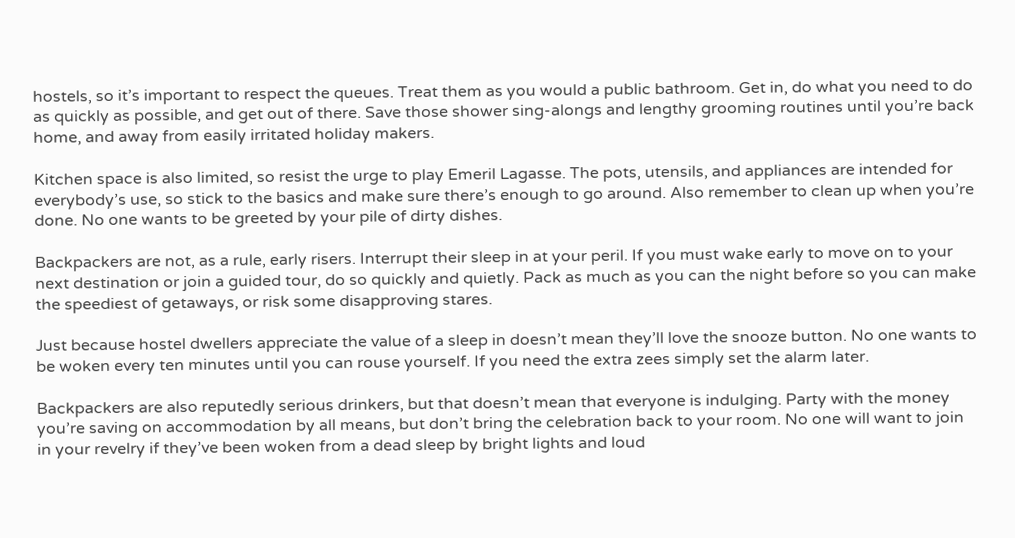hostels, so it’s important to respect the queues. Treat them as you would a public bathroom. Get in, do what you need to do as quickly as possible, and get out of there. Save those shower sing-alongs and lengthy grooming routines until you’re back home, and away from easily irritated holiday makers.

Kitchen space is also limited, so resist the urge to play Emeril Lagasse. The pots, utensils, and appliances are intended for everybody’s use, so stick to the basics and make sure there’s enough to go around. Also remember to clean up when you’re done. No one wants to be greeted by your pile of dirty dishes.

Backpackers are not, as a rule, early risers. Interrupt their sleep in at your peril. If you must wake early to move on to your next destination or join a guided tour, do so quickly and quietly. Pack as much as you can the night before so you can make the speediest of getaways, or risk some disapproving stares.

Just because hostel dwellers appreciate the value of a sleep in doesn’t mean they’ll love the snooze button. No one wants to be woken every ten minutes until you can rouse yourself. If you need the extra zees simply set the alarm later.

Backpackers are also reputedly serious drinkers, but that doesn’t mean that everyone is indulging. Party with the money you’re saving on accommodation by all means, but don’t bring the celebration back to your room. No one will want to join in your revelry if they’ve been woken from a dead sleep by bright lights and loud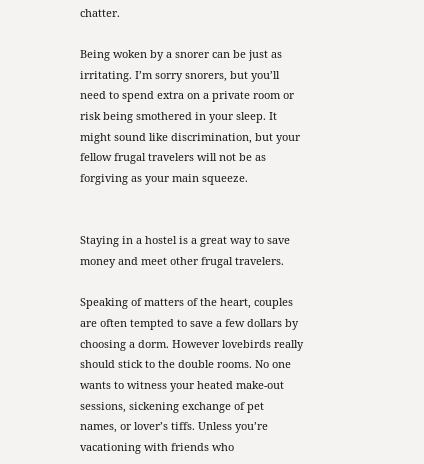chatter.

Being woken by a snorer can be just as irritating. I’m sorry snorers, but you’ll need to spend extra on a private room or risk being smothered in your sleep. It might sound like discrimination, but your fellow frugal travelers will not be as forgiving as your main squeeze.


Staying in a hostel is a great way to save money and meet other frugal travelers.

Speaking of matters of the heart, couples are often tempted to save a few dollars by choosing a dorm. However lovebirds really should stick to the double rooms. No one wants to witness your heated make-out sessions, sickening exchange of pet names, or lover’s tiffs. Unless you’re vacationing with friends who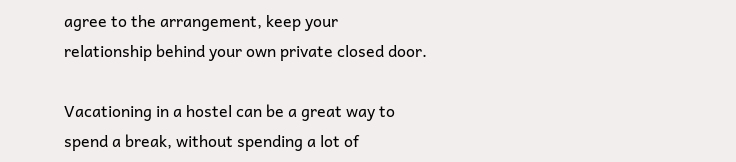agree to the arrangement, keep your relationship behind your own private closed door.

Vacationing in a hostel can be a great way to spend a break, without spending a lot of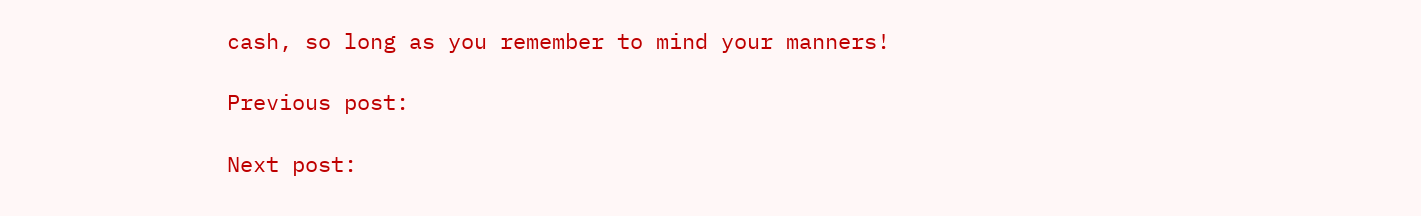cash, so long as you remember to mind your manners!

Previous post:

Next post: